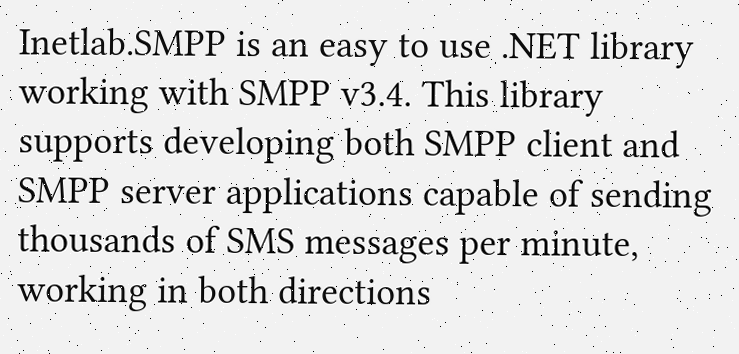Inetlab.SMPP is an easy to use .NET library working with SMPP v3.4. This library supports developing both SMPP client and SMPP server applications capable of sending thousands of SMS messages per minute, working in both directions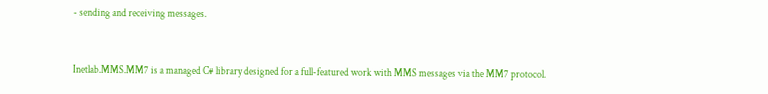- sending and receiving messages.


Inetlab.MMS.MM7 is a managed C# library designed for a full-featured work with MMS messages via the MM7 protocol.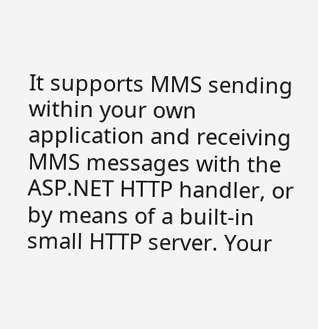It supports MMS sending within your own application and receiving MMS messages with the ASP.NET HTTP handler, or by means of a built-in small HTTP server. Your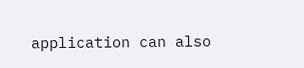application can also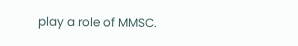play a role of MMSC.